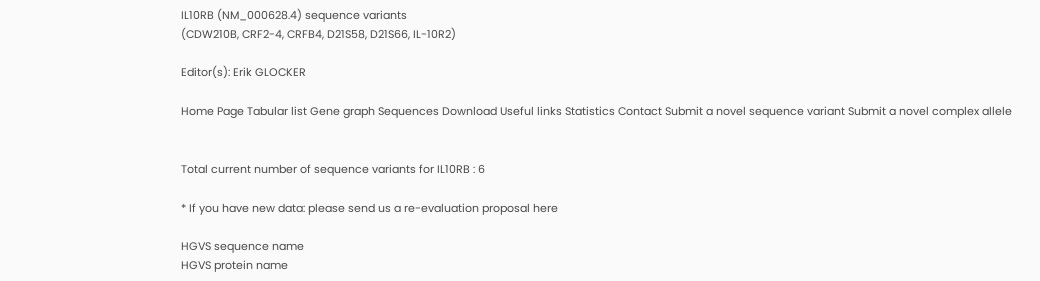IL10RB (NM_000628.4) sequence variants
(CDW210B, CRF2-4, CRFB4, D21S58, D21S66, IL-10R2)

Editor(s): Erik GLOCKER

Home Page Tabular list Gene graph Sequences Download Useful links Statistics Contact Submit a novel sequence variant Submit a novel complex allele


Total current number of sequence variants for IL10RB : 6

* If you have new data: please send us a re-evaluation proposal here

HGVS sequence name
HGVS protein name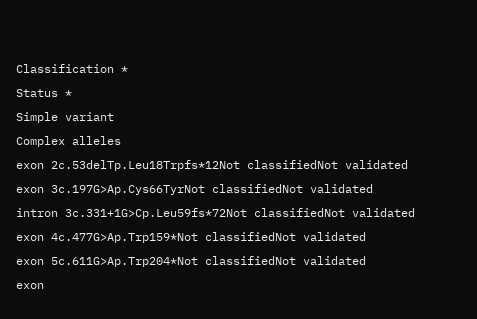Classification *
Status *
Simple variant
Complex alleles
exon 2c.53delTp.Leu18Trpfs*12Not classifiedNot validated
exon 3c.197G>Ap.Cys66TyrNot classifiedNot validated
intron 3c.331+1G>Cp.Leu59fs*72Not classifiedNot validated
exon 4c.477G>Ap.Trp159*Not classifiedNot validated
exon 5c.611G>Ap.Trp204*Not classifiedNot validated
exon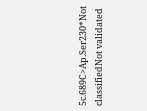5c.689C>Ap.Ser230*Not classifiedNot validated